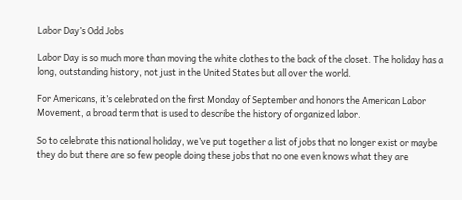Labor Day’s Odd Jobs

Labor Day is so much more than moving the white clothes to the back of the closet. The holiday has a long, outstanding history, not just in the United States but all over the world.

For Americans, it’s celebrated on the first Monday of September and honors the American Labor Movement, a broad term that is used to describe the history of organized labor.

So to celebrate this national holiday, we’ve put together a list of jobs that no longer exist or maybe they do but there are so few people doing these jobs that no one even knows what they are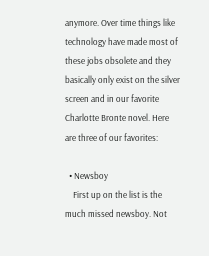anymore. Over time things like technology have made most of these jobs obsolete and they basically only exist on the silver screen and in our favorite Charlotte Bronte novel. Here are three of our favorites:

  • Newsboy
    First up on the list is the much missed newsboy. Not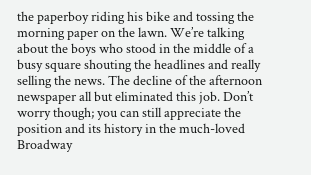the paperboy riding his bike and tossing the morning paper on the lawn. We’re talking about the boys who stood in the middle of a busy square shouting the headlines and really selling the news. The decline of the afternoon newspaper all but eliminated this job. Don’t worry though; you can still appreciate the position and its history in the much-loved Broadway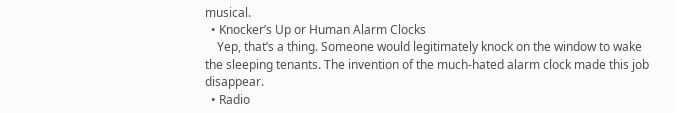musical.
  • Knocker’s Up or Human Alarm Clocks
    Yep, that’s a thing. Someone would legitimately knock on the window to wake the sleeping tenants. The invention of the much-hated alarm clock made this job disappear.
  • Radio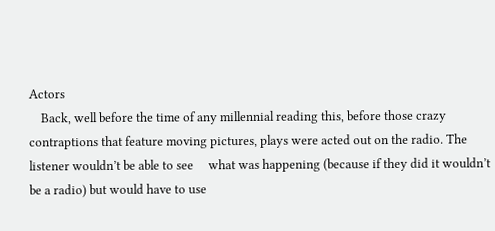Actors
    Back, well before the time of any millennial reading this, before those crazy contraptions that feature moving pictures, plays were acted out on the radio. The listener wouldn’t be able to see     what was happening (because if they did it wouldn’t be a radio) but would have to use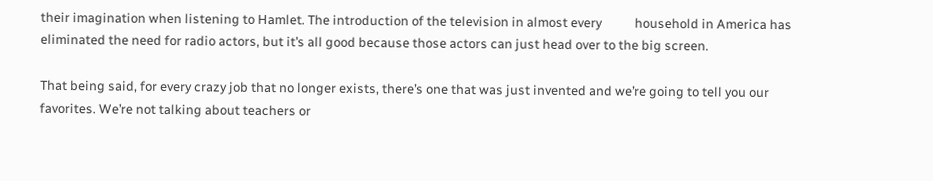their imagination when listening to Hamlet. The introduction of the television in almost every           household in America has eliminated the need for radio actors, but it’s all good because those actors can just head over to the big screen.

That being said, for every crazy job that no longer exists, there’s one that was just invented and we’re going to tell you our favorites. We’re not talking about teachers or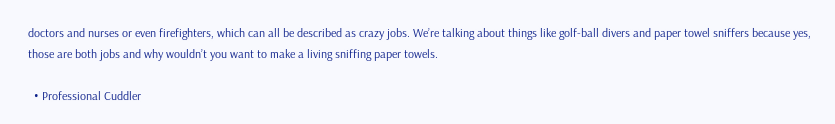doctors and nurses or even firefighters, which can all be described as crazy jobs. We’re talking about things like golf-ball divers and paper towel sniffers because yes, those are both jobs and why wouldn’t you want to make a living sniffing paper towels.

  • Professional Cuddler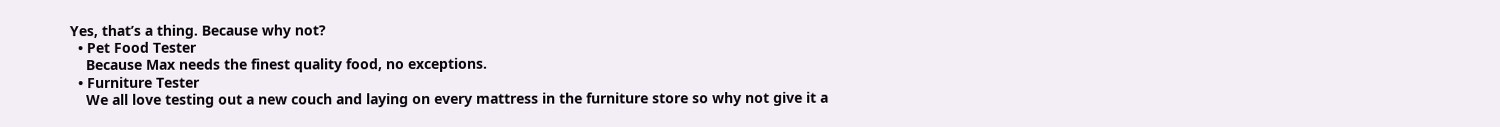Yes, that’s a thing. Because why not?
  • Pet Food Tester
    Because Max needs the finest quality food, no exceptions.
  • Furniture Tester
    We all love testing out a new couch and laying on every mattress in the furniture store so why not give it a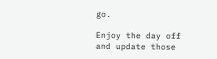go.

Enjoy the day off and update those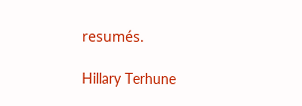resumés.

Hillary Terhune